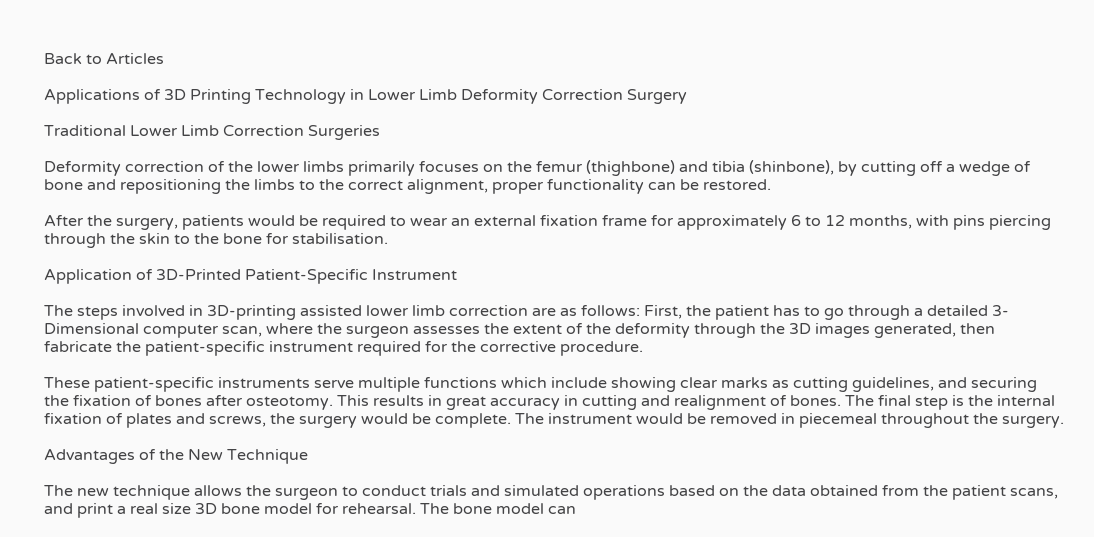Back to Articles

Applications of 3D Printing Technology in Lower Limb Deformity Correction Surgery

Traditional Lower Limb Correction Surgeries

Deformity correction of the lower limbs primarily focuses on the femur (thighbone) and tibia (shinbone), by cutting off a wedge of bone and repositioning the limbs to the correct alignment, proper functionality can be restored.

After the surgery, patients would be required to wear an external fixation frame for approximately 6 to 12 months, with pins piercing through the skin to the bone for stabilisation.

Application of 3D-Printed Patient-Specific Instrument

The steps involved in 3D-printing assisted lower limb correction are as follows: First, the patient has to go through a detailed 3-Dimensional computer scan, where the surgeon assesses the extent of the deformity through the 3D images generated, then fabricate the patient-specific instrument required for the corrective procedure.

These patient-specific instruments serve multiple functions which include showing clear marks as cutting guidelines, and securing the fixation of bones after osteotomy. This results in great accuracy in cutting and realignment of bones. The final step is the internal fixation of plates and screws, the surgery would be complete. The instrument would be removed in piecemeal throughout the surgery.

Advantages of the New Technique

The new technique allows the surgeon to conduct trials and simulated operations based on the data obtained from the patient scans, and print a real size 3D bone model for rehearsal. The bone model can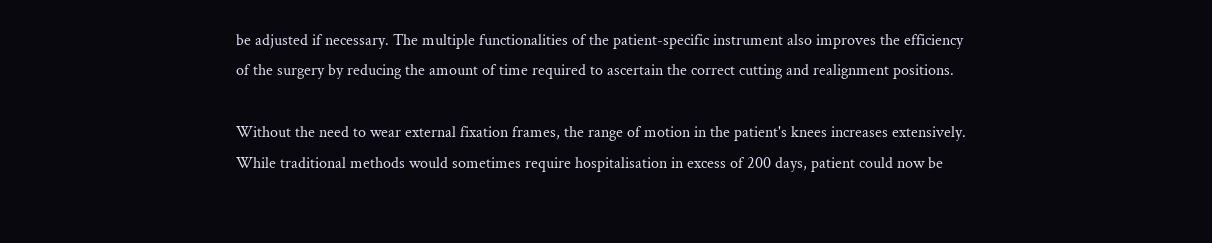be adjusted if necessary. The multiple functionalities of the patient-specific instrument also improves the efficiency of the surgery by reducing the amount of time required to ascertain the correct cutting and realignment positions.

Without the need to wear external fixation frames, the range of motion in the patient's knees increases extensively. While traditional methods would sometimes require hospitalisation in excess of 200 days, patient could now be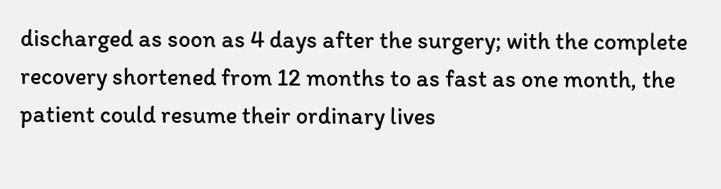discharged as soon as 4 days after the surgery; with the complete recovery shortened from 12 months to as fast as one month, the patient could resume their ordinary lives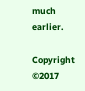much earlier.

Copyright ©2017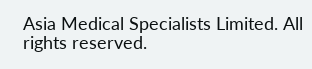Asia Medical Specialists Limited. All rights reserved.